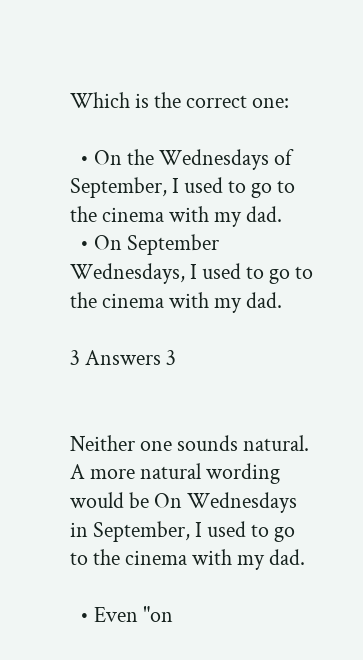Which is the correct one:

  • On the Wednesdays of September, I used to go to the cinema with my dad.
  • On September Wednesdays, I used to go to the cinema with my dad.

3 Answers 3


Neither one sounds natural. A more natural wording would be On Wednesdays in September, I used to go to the cinema with my dad.

  • Even "on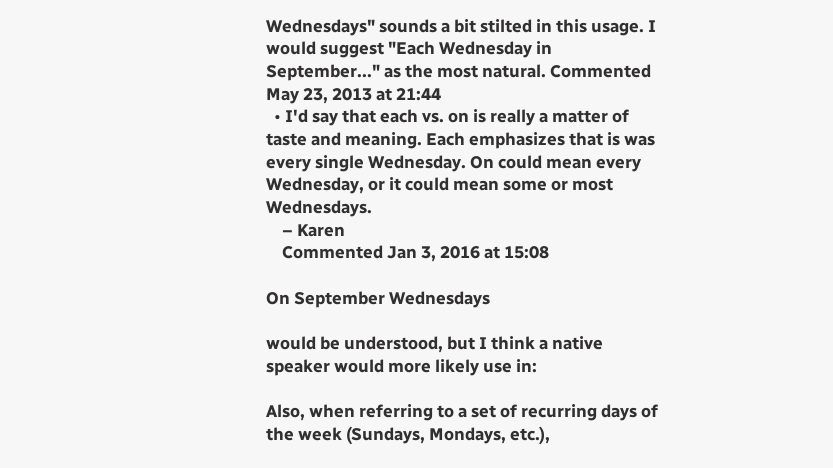Wednesdays" sounds a bit stilted in this usage. I would suggest "Each Wednesday in September..." as the most natural. Commented May 23, 2013 at 21:44
  • I'd say that each vs. on is really a matter of taste and meaning. Each emphasizes that is was every single Wednesday. On could mean every Wednesday, or it could mean some or most Wednesdays.
    – Karen
    Commented Jan 3, 2016 at 15:08

On September Wednesdays

would be understood, but I think a native speaker would more likely use in:

Also, when referring to a set of recurring days of the week (Sundays, Mondays, etc.),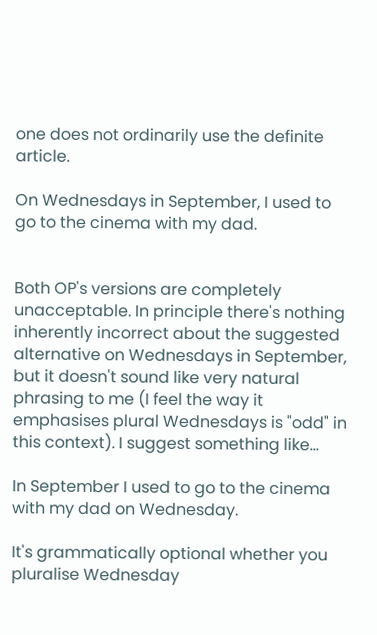one does not ordinarily use the definite article.

On Wednesdays in September, I used to go to the cinema with my dad.


Both OP's versions are completely unacceptable. In principle there's nothing inherently incorrect about the suggested alternative on Wednesdays in September, but it doesn't sound like very natural phrasing to me (I feel the way it emphasises plural Wednesdays is "odd" in this context). I suggest something like...

In September I used to go to the cinema with my dad on Wednesday.

It's grammatically optional whether you pluralise Wednesday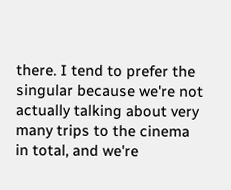there. I tend to prefer the singular because we're not actually talking about very many trips to the cinema in total, and we're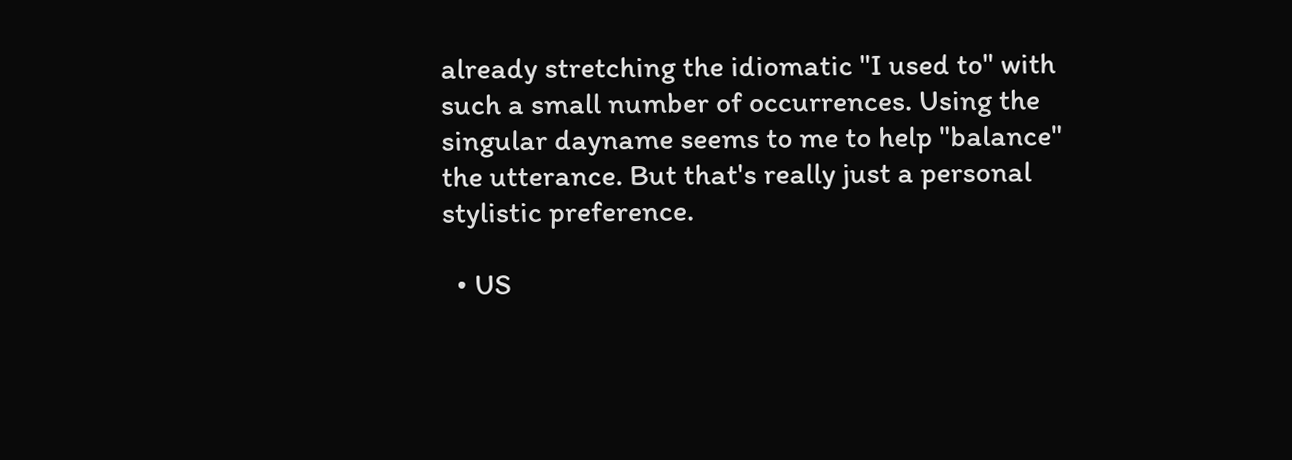already stretching the idiomatic "I used to" with such a small number of occurrences. Using the singular dayname seems to me to help "balance" the utterance. But that's really just a personal stylistic preference.

  • US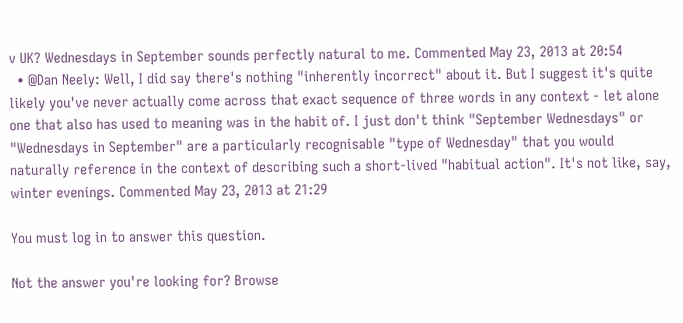v UK? Wednesdays in September sounds perfectly natural to me. Commented May 23, 2013 at 20:54
  • @Dan Neely: Well, I did say there's nothing "inherently incorrect" about it. But I suggest it's quite likely you've never actually come across that exact sequence of three words in any context - let alone one that also has used to meaning was in the habit of. I just don't think "September Wednesdays" or "Wednesdays in September" are a particularly recognisable "type of Wednesday" that you would naturally reference in the context of describing such a short-lived "habitual action". It's not like, say, winter evenings. Commented May 23, 2013 at 21:29

You must log in to answer this question.

Not the answer you're looking for? Browse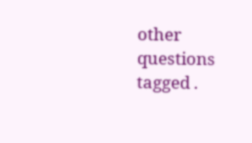other questions tagged .